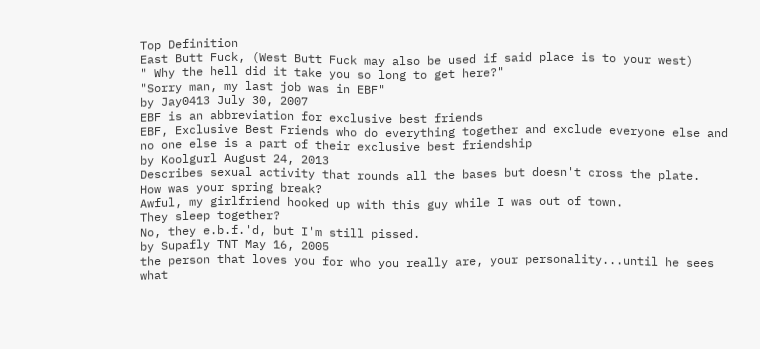Top Definition
East Butt Fuck, (West Butt Fuck may also be used if said place is to your west)
" Why the hell did it take you so long to get here?"
"Sorry man, my last job was in EBF"
by Jay0413 July 30, 2007
EBF is an abbreviation for exclusive best friends
EBF, Exclusive Best Friends who do everything together and exclude everyone else and no one else is a part of their exclusive best friendship
by Koolgurl August 24, 2013
Describes sexual activity that rounds all the bases but doesn't cross the plate.
How was your spring break?
Awful, my girlfriend hooked up with this guy while I was out of town.
They sleep together?
No, they e.b.f.'d, but I'm still pissed.
by Supafly TNT May 16, 2005
the person that loves you for who you really are, your personality...until he sees what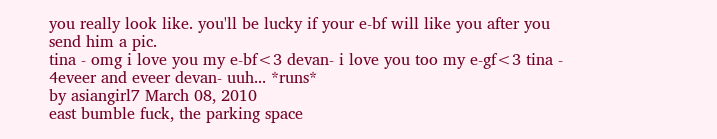you really look like. you'll be lucky if your e-bf will like you after you send him a pic.
tina - omg i love you my e-bf<3 devan- i love you too my e-gf<3 tina - 4eveer and eveer devan- uuh... *runs*
by asiangirl7 March 08, 2010
east bumble fuck, the parking space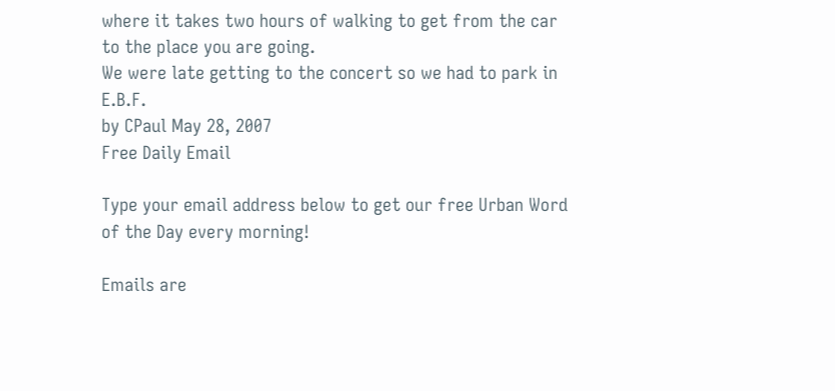where it takes two hours of walking to get from the car to the place you are going.
We were late getting to the concert so we had to park in E.B.F.
by CPaul May 28, 2007
Free Daily Email

Type your email address below to get our free Urban Word of the Day every morning!

Emails are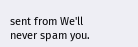sent from We'll never spam you.